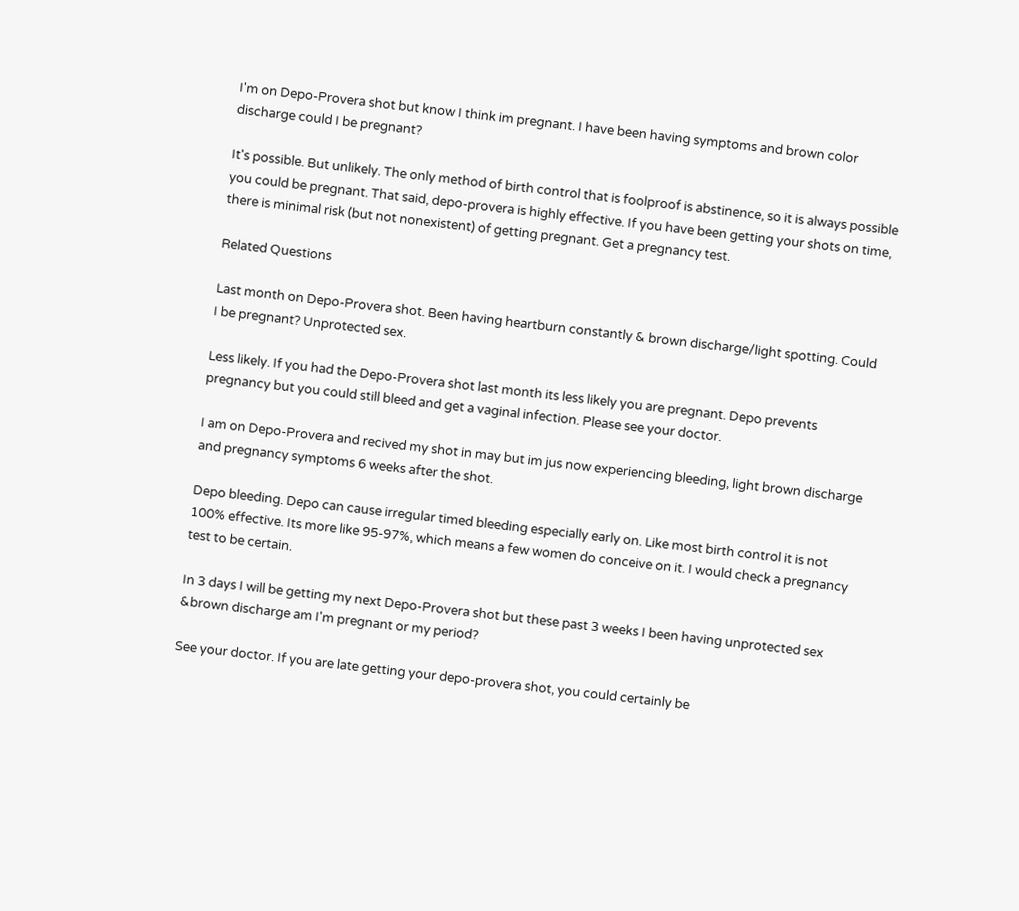I'm on Depo-Provera shot but know I think im pregnant. I have been having symptoms and brown color discharge could I be pregnant?

It's possible. But unlikely. The only method of birth control that is foolproof is abstinence, so it is always possible you could be pregnant. That said, depo-provera is highly effective. If you have been getting your shots on time, there is minimal risk (but not nonexistent) of getting pregnant. Get a pregnancy test.

Related Questions

Last month on Depo-Provera shot. Been having heartburn constantly & brown discharge/light spotting. Could I be pregnant? Unprotected sex.

Less likely. If you had the Depo-Provera shot last month its less likely you are pregnant. Depo prevents pregnancy but you could still bleed and get a vaginal infection. Please see your doctor.

I am on Depo-Provera and recived my shot in may but im jus now experiencing bleeding, light brown discharge and pregnancy symptoms 6 weeks after the shot.

Depo bleeding. Depo can cause irregular timed bleeding especially early on. Like most birth control it is not 100% effective. Its more like 95-97%, which means a few women do conceive on it. I would check a pregnancy test to be certain.

In 3 days I will be getting my next Depo-Provera shot but these past 3 weeks I been having unprotected sex &brown discharge am I'm pregnant or my period?

See your doctor. If you are late getting your depo-provera shot, you could certainly be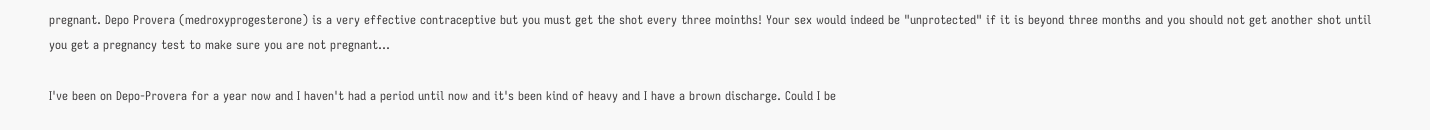pregnant. Depo Provera (medroxyprogesterone) is a very effective contraceptive but you must get the shot every three moinths! Your sex would indeed be "unprotected" if it is beyond three months and you should not get another shot until you get a pregnancy test to make sure you are not pregnant...

I've been on Depo-Provera for a year now and I haven't had a period until now and it's been kind of heavy and I have a brown discharge. Could I be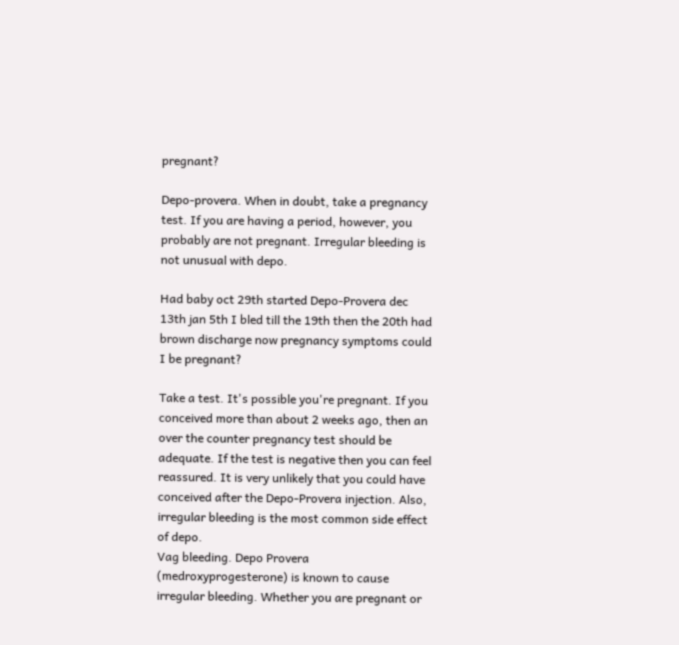pregnant?

Depo-provera. When in doubt, take a pregnancy test. If you are having a period, however, you probably are not pregnant. Irregular bleeding is not unusual with depo.

Had baby oct 29th started Depo-Provera dec 13th jan 5th I bled till the 19th then the 20th had brown discharge now pregnancy symptoms could I be pregnant?

Take a test. It's possible you're pregnant. If you conceived more than about 2 weeks ago, then an over the counter pregnancy test should be adequate. If the test is negative then you can feel reassured. It is very unlikely that you could have conceived after the Depo-Provera injection. Also, irregular bleeding is the most common side effect of depo.
Vag bleeding. Depo Provera (medroxyprogesterone) is known to cause irregular bleeding. Whether you are pregnant or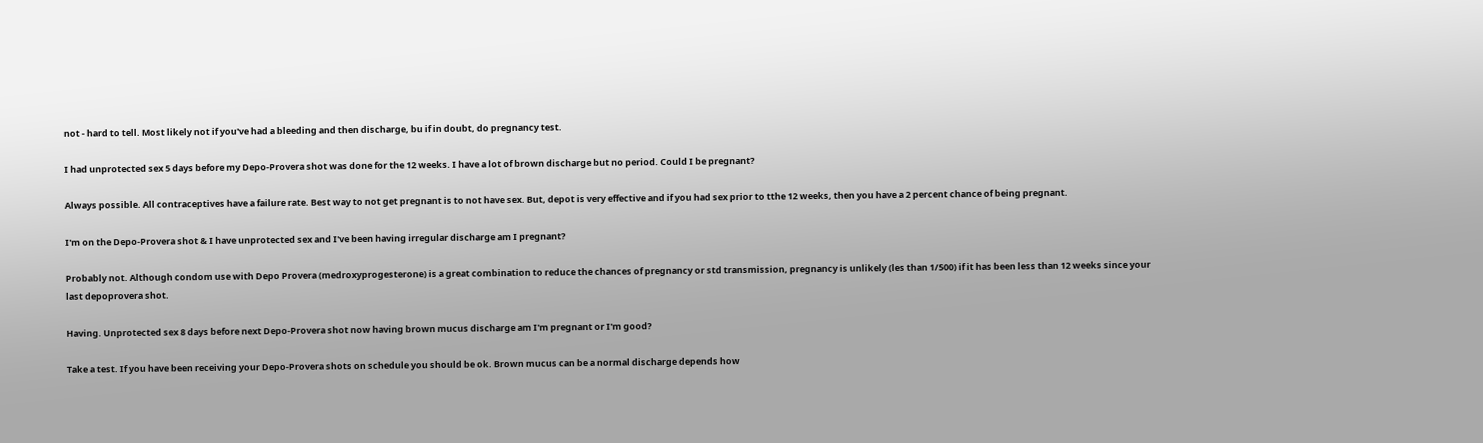not - hard to tell. Most likely not if you've had a bleeding and then discharge, bu if in doubt, do pregnancy test.

I had unprotected sex 5 days before my Depo-Provera shot was done for the 12 weeks. I have a lot of brown discharge but no period. Could I be pregnant?

Always possible. All contraceptives have a failure rate. Best way to not get pregnant is to not have sex. But, depot is very effective and if you had sex prior to tthe 12 weeks, then you have a 2 percent chance of being pregnant.

I'm on the Depo-Provera shot & I have unprotected sex and I've been having irregular discharge am I pregnant?

Probably not. Although condom use with Depo Provera (medroxyprogesterone) is a great combination to reduce the chances of pregnancy or std transmission, pregnancy is unlikely (les than 1/500) if it has been less than 12 weeks since your last depoprovera shot.

Having. Unprotected sex 8 days before next Depo-Provera shot now having brown mucus discharge am I'm pregnant or I'm good?

Take a test. If you have been receiving your Depo-Provera shots on schedule you should be ok. Brown mucus can be a normal discharge depends how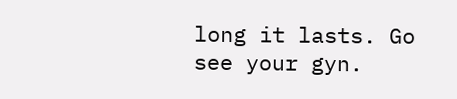long it lasts. Go see your gyn.